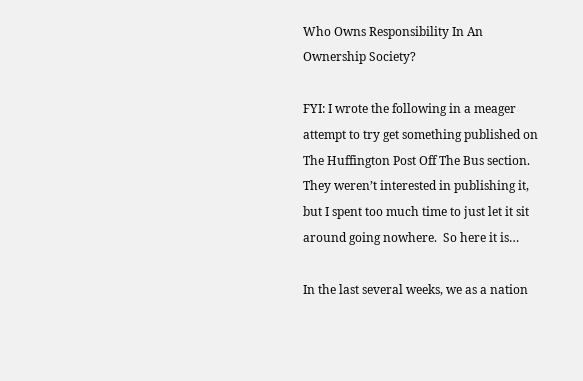Who Owns Responsibility In An Ownership Society?

FYI: I wrote the following in a meager attempt to try get something published on The Huffington Post Off The Bus section.  They weren’t interested in publishing it, but I spent too much time to just let it sit around going nowhere.  So here it is…

In the last several weeks, we as a nation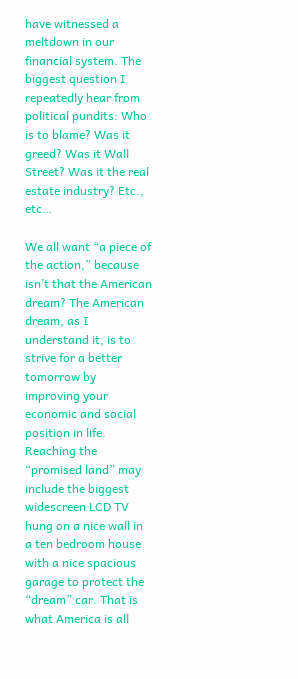have witnessed a meltdown in our financial system. The biggest question I repeatedly hear from political pundits: Who is to blame? Was it greed? Was it Wall Street? Was it the real estate industry? Etc., etc…

We all want “a piece of the action,” because isn’t that the American dream? The American dream, as I understand it, is to strive for a better tomorrow by improving your economic and social position in life. Reaching the “promised land” may include the biggest widescreen LCD TV hung on a nice wall in a ten bedroom house with a nice spacious garage to protect the “dream” car. That is what America is all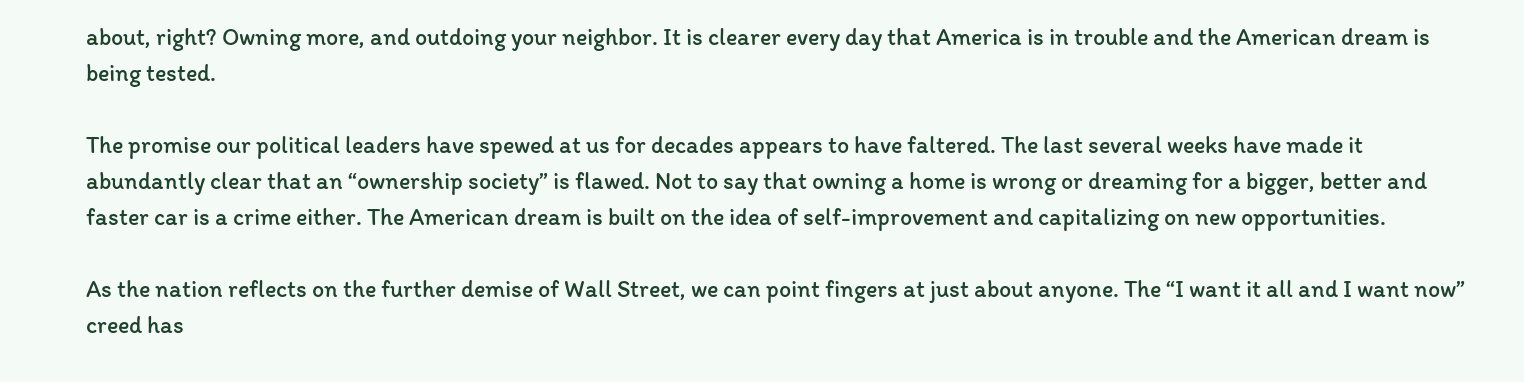about, right? Owning more, and outdoing your neighbor. It is clearer every day that America is in trouble and the American dream is being tested.

The promise our political leaders have spewed at us for decades appears to have faltered. The last several weeks have made it abundantly clear that an “ownership society” is flawed. Not to say that owning a home is wrong or dreaming for a bigger, better and faster car is a crime either. The American dream is built on the idea of self-improvement and capitalizing on new opportunities.

As the nation reflects on the further demise of Wall Street, we can point fingers at just about anyone. The “I want it all and I want now” creed has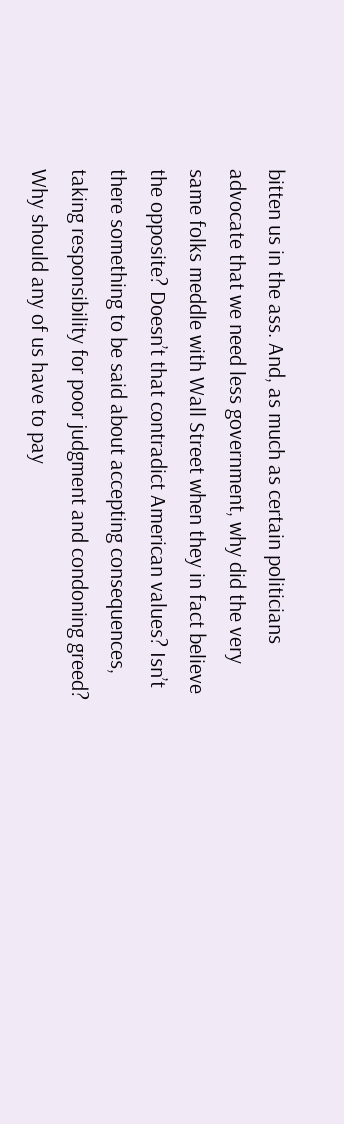bitten us in the ass. And, as much as certain politicians advocate that we need less government, why did the very same folks meddle with Wall Street when they in fact believe the opposite? Doesn’t that contradict American values? Isn’t there something to be said about accepting consequences, taking responsibility for poor judgment and condoning greed? Why should any of us have to pay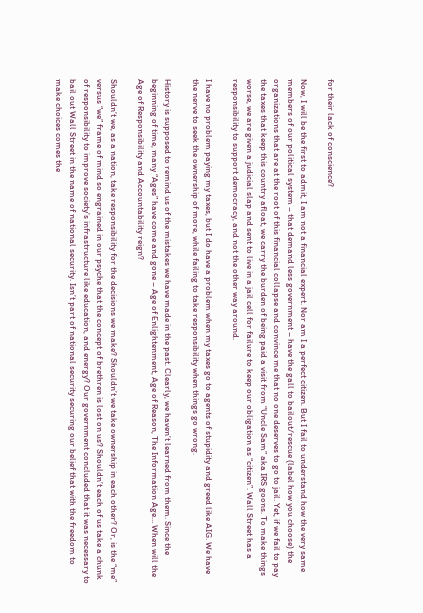for their lack of conscience?

Now, I will be the first to admit, I am not a financial expert. Nor am I a perfect citizen. But I fail to understand how the very same members of our political system – that demand less government – have the gall to bailout/rescue (label how you choose) the organizations that are at the root of this financial collapse and convince me that no one deserves to go to jail. Yet, if we fail to pay the taxes that keep this country afloat, we carry the burden of being paid a visit from “Uncle Sam” aka IRS goons. To make things worse, we are given a judicial slap and sent to live in a jail cell for failure to keep our obligation as “citizen”. Wall Street has a responsibility to support democracy, and not the other way around.

I have no problem paying my taxes, but I do have a problem when my taxes go to agents of stupidity and greed like AIG. We have the nerve to seek the ownership of more, while failing to take responsibility when things go wrong.

History is supposed to remind us of the mistakes we have made in the past. Clearly, we haven’t learned from them. Since the beginning of time, many “Ages” have come and gone – Age of Enlightenment, Age of Reason, The Information Age… When will the Age of Responsibility and Accountability reign?

Shouldn’t we, as a nation, take responsibility for the decisions we make? Shouldn’t we take ownership in each other? Or, is the “me” versus “we” frame of mind so engrained in our psyche that the concept of brethren is lost on us? Shouldn’t each of us take a chunk of responsibility to improve society’s infrastructure like education, and energy? Our government concluded that it was necessary to bail out Wall Street in the name of national security. Isn’t part of national security securing our belief that with the freedom to make choices comes the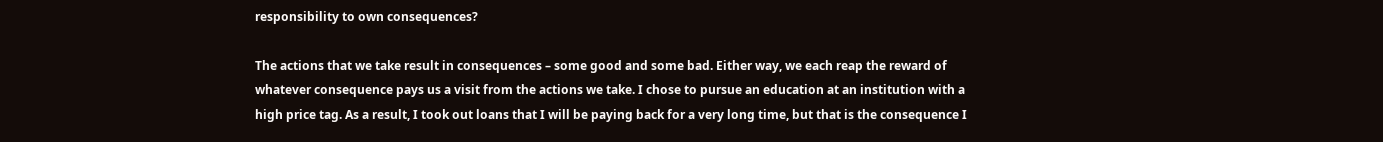responsibility to own consequences?

The actions that we take result in consequences – some good and some bad. Either way, we each reap the reward of whatever consequence pays us a visit from the actions we take. I chose to pursue an education at an institution with a high price tag. As a result, I took out loans that I will be paying back for a very long time, but that is the consequence I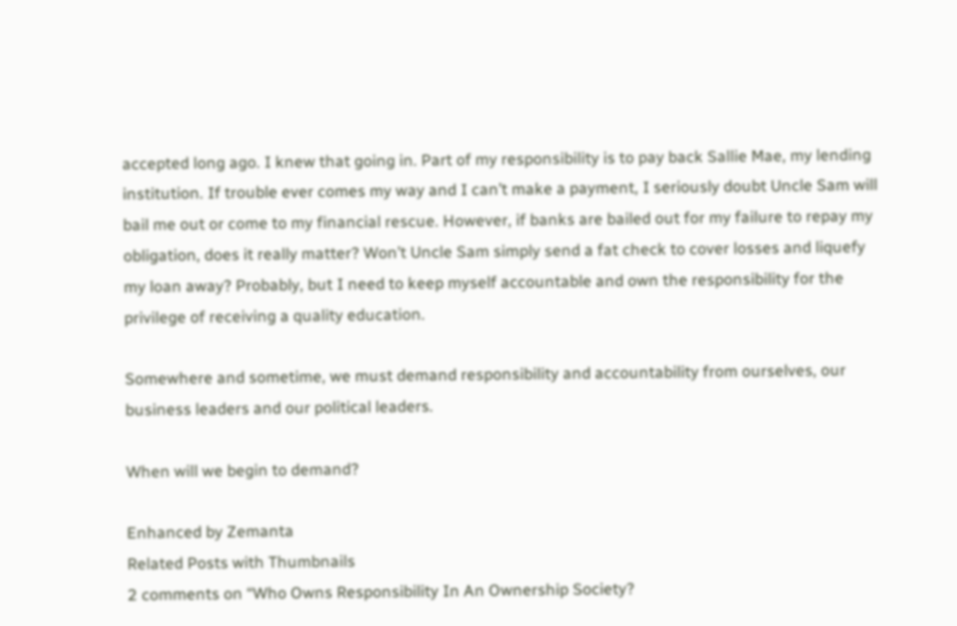accepted long ago. I knew that going in. Part of my responsibility is to pay back Sallie Mae, my lending institution. If trouble ever comes my way and I can’t make a payment, I seriously doubt Uncle Sam will bail me out or come to my financial rescue. However, if banks are bailed out for my failure to repay my obligation, does it really matter? Won’t Uncle Sam simply send a fat check to cover losses and liquefy my loan away? Probably, but I need to keep myself accountable and own the responsibility for the privilege of receiving a quality education.

Somewhere and sometime, we must demand responsibility and accountability from ourselves, our business leaders and our political leaders.

When will we begin to demand?

Enhanced by Zemanta
Related Posts with Thumbnails
2 comments on “Who Owns Responsibility In An Ownership Society?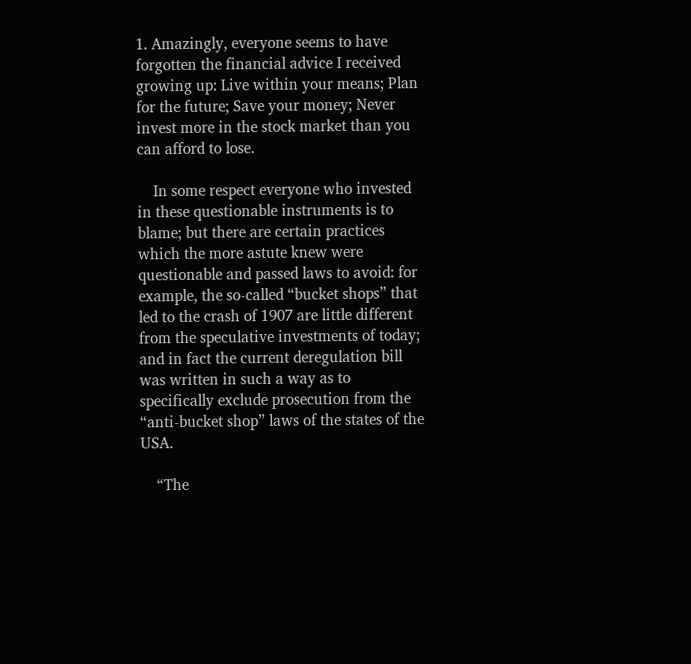1. Amazingly, everyone seems to have forgotten the financial advice I received growing up: Live within your means; Plan for the future; Save your money; Never invest more in the stock market than you can afford to lose.

    In some respect everyone who invested in these questionable instruments is to blame; but there are certain practices which the more astute knew were questionable and passed laws to avoid: for example, the so-called “bucket shops” that led to the crash of 1907 are little different from the speculative investments of today; and in fact the current deregulation bill was written in such a way as to specifically exclude prosecution from the “anti-bucket shop” laws of the states of the USA.

    “The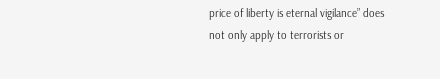price of liberty is eternal vigilance” does not only apply to terrorists or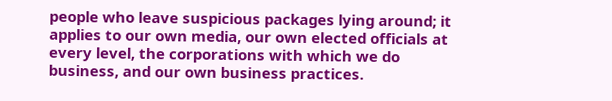people who leave suspicious packages lying around; it applies to our own media, our own elected officials at every level, the corporations with which we do business, and our own business practices.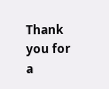Thank you for a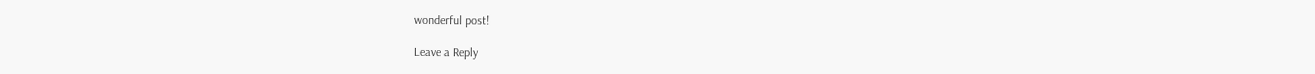wonderful post!

Leave a Reply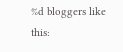%d bloggers like this: